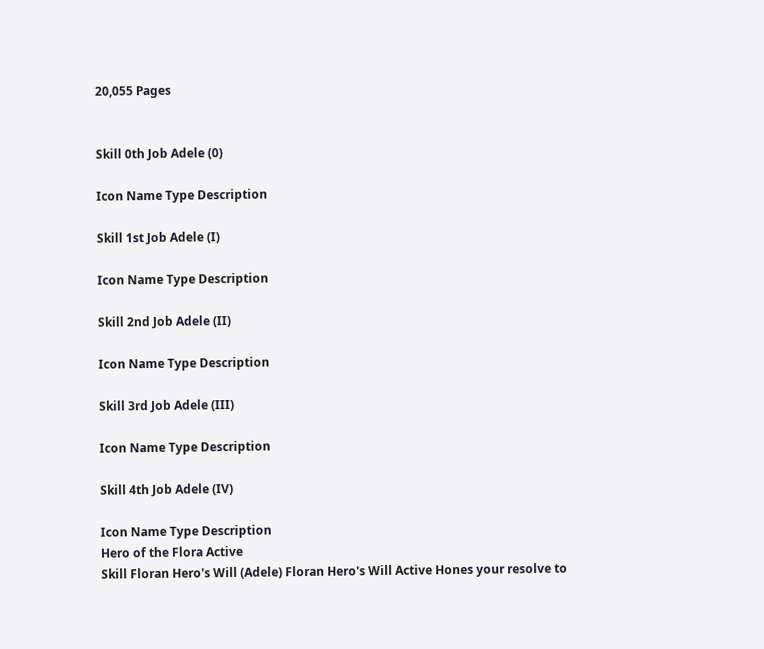20,055 Pages


Skill 0th Job Adele (0)

Icon Name Type Description

Skill 1st Job Adele (I)

Icon Name Type Description

Skill 2nd Job Adele (II)

Icon Name Type Description

Skill 3rd Job Adele (III)

Icon Name Type Description

Skill 4th Job Adele (IV)

Icon Name Type Description
Hero of the Flora Active
Skill Floran Hero's Will (Adele) Floran Hero's Will Active Hones your resolve to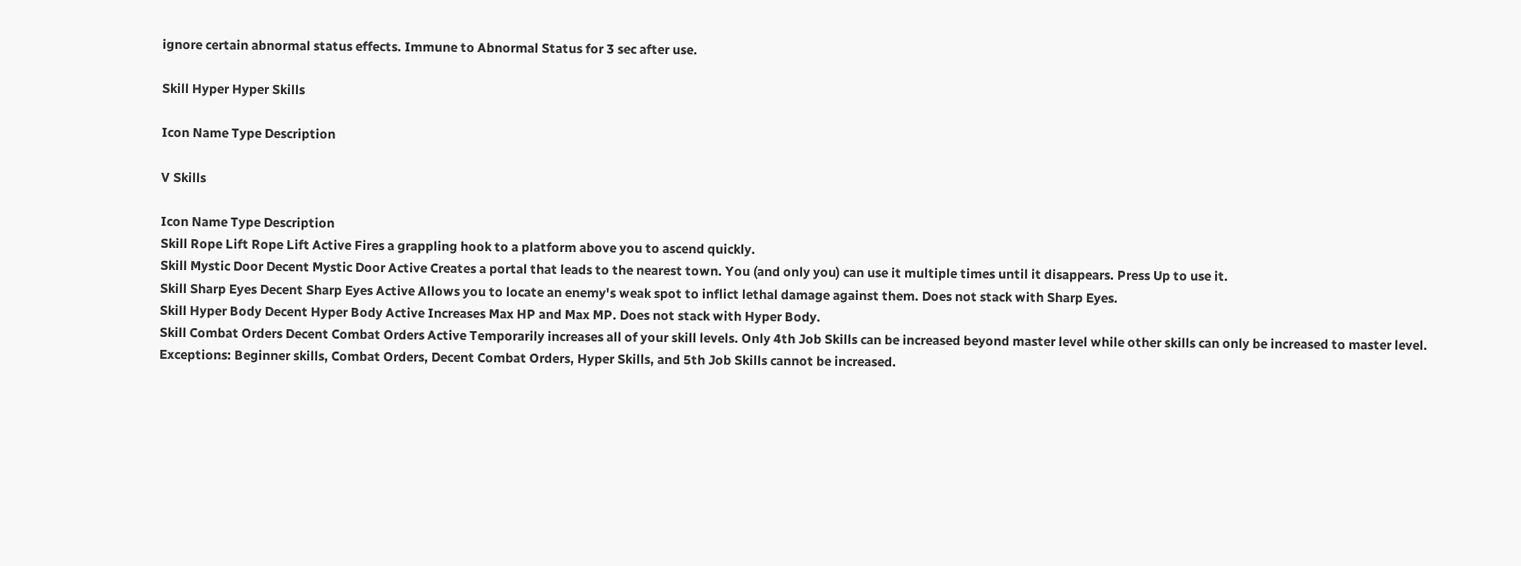ignore certain abnormal status effects. Immune to Abnormal Status for 3 sec after use.

Skill Hyper Hyper Skills

Icon Name Type Description

V Skills

Icon Name Type Description
Skill Rope Lift Rope Lift Active Fires a grappling hook to a platform above you to ascend quickly.
Skill Mystic Door Decent Mystic Door Active Creates a portal that leads to the nearest town. You (and only you) can use it multiple times until it disappears. Press Up to use it.
Skill Sharp Eyes Decent Sharp Eyes Active Allows you to locate an enemy's weak spot to inflict lethal damage against them. Does not stack with Sharp Eyes.
Skill Hyper Body Decent Hyper Body Active Increases Max HP and Max MP. Does not stack with Hyper Body.
Skill Combat Orders Decent Combat Orders Active Temporarily increases all of your skill levels. Only 4th Job Skills can be increased beyond master level while other skills can only be increased to master level.
Exceptions: Beginner skills, Combat Orders, Decent Combat Orders, Hyper Skills, and 5th Job Skills cannot be increased.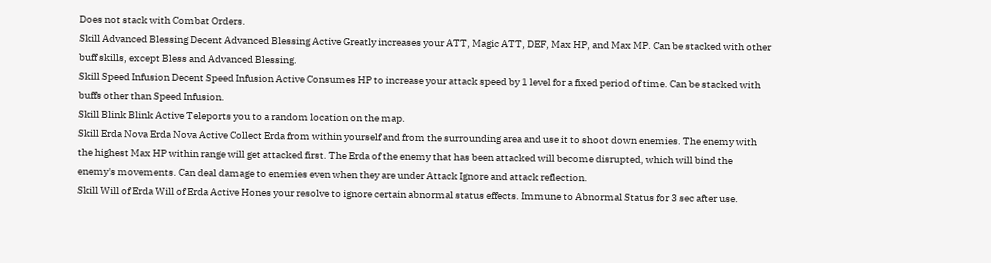Does not stack with Combat Orders.
Skill Advanced Blessing Decent Advanced Blessing Active Greatly increases your ATT, Magic ATT, DEF, Max HP, and Max MP. Can be stacked with other buff skills, except Bless and Advanced Blessing.
Skill Speed Infusion Decent Speed Infusion Active Consumes HP to increase your attack speed by 1 level for a fixed period of time. Can be stacked with buffs other than Speed Infusion.
Skill Blink Blink Active Teleports you to a random location on the map.
Skill Erda Nova Erda Nova Active Collect Erda from within yourself and from the surrounding area and use it to shoot down enemies. The enemy with the highest Max HP within range will get attacked first. The Erda of the enemy that has been attacked will become disrupted, which will bind the enemy's movements. Can deal damage to enemies even when they are under Attack Ignore and attack reflection.
Skill Will of Erda Will of Erda Active Hones your resolve to ignore certain abnormal status effects. Immune to Abnormal Status for 3 sec after use.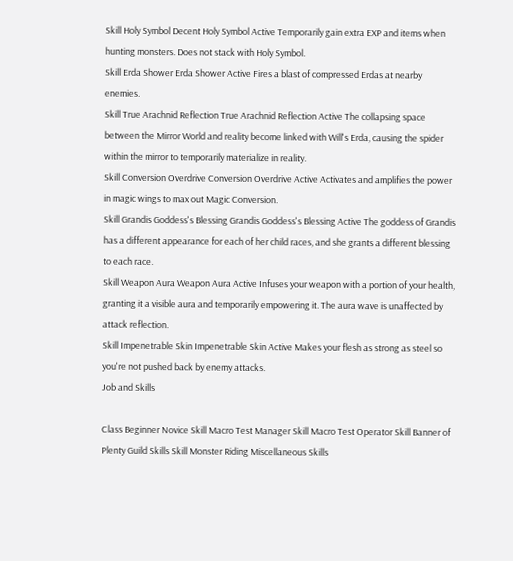Skill Holy Symbol Decent Holy Symbol Active Temporarily gain extra EXP and items when hunting monsters. Does not stack with Holy Symbol.
Skill Erda Shower Erda Shower Active Fires a blast of compressed Erdas at nearby enemies.
Skill True Arachnid Reflection True Arachnid Reflection Active The collapsing space between the Mirror World and reality become linked with Will's Erda, causing the spider within the mirror to temporarily materialize in reality.
Skill Conversion Overdrive Conversion Overdrive Active Activates and amplifies the power in magic wings to max out Magic Conversion.
Skill Grandis Goddess's Blessing Grandis Goddess's Blessing Active The goddess of Grandis has a different appearance for each of her child races, and she grants a different blessing to each race.
Skill Weapon Aura Weapon Aura Active Infuses your weapon with a portion of your health, granting it a visible aura and temporarily empowering it. The aura wave is unaffected by attack reflection.
Skill Impenetrable Skin Impenetrable Skin Active Makes your flesh as strong as steel so you're not pushed back by enemy attacks.
Job and Skills

Class Beginner Novice Skill Macro Test Manager Skill Macro Test Operator Skill Banner of Plenty Guild Skills Skill Monster Riding Miscellaneous Skills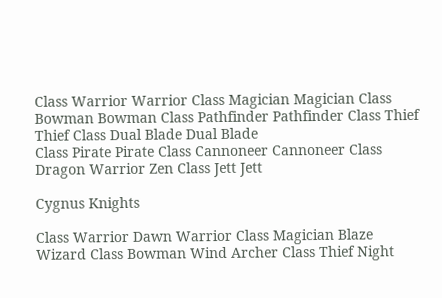Class Warrior Warrior Class Magician Magician Class Bowman Bowman Class Pathfinder Pathfinder Class Thief Thief Class Dual Blade Dual Blade
Class Pirate Pirate Class Cannoneer Cannoneer Class Dragon Warrior Zen Class Jett Jett

Cygnus Knights

Class Warrior Dawn Warrior Class Magician Blaze Wizard Class Bowman Wind Archer Class Thief Night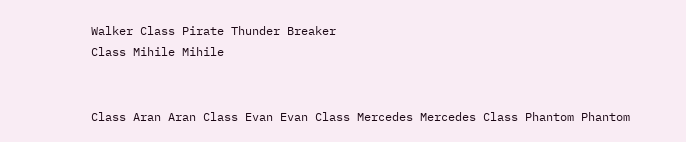Walker Class Pirate Thunder Breaker
Class Mihile Mihile


Class Aran Aran Class Evan Evan Class Mercedes Mercedes Class Phantom Phantom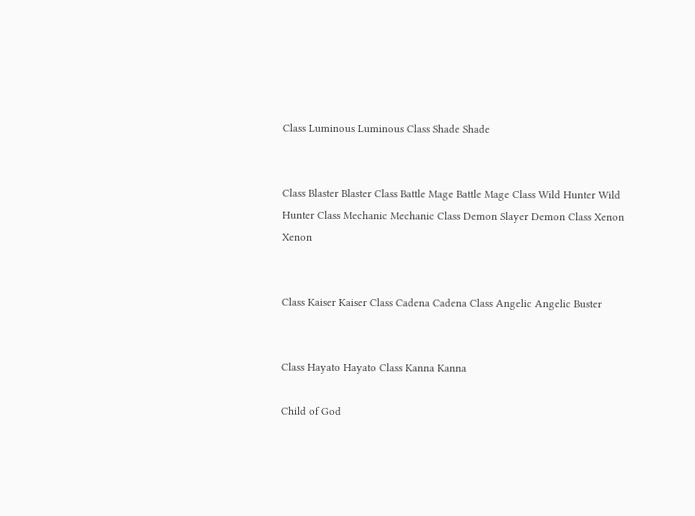Class Luminous Luminous Class Shade Shade


Class Blaster Blaster Class Battle Mage Battle Mage Class Wild Hunter Wild Hunter Class Mechanic Mechanic Class Demon Slayer Demon Class Xenon Xenon


Class Kaiser Kaiser Class Cadena Cadena Class Angelic Angelic Buster


Class Hayato Hayato Class Kanna Kanna

Child of God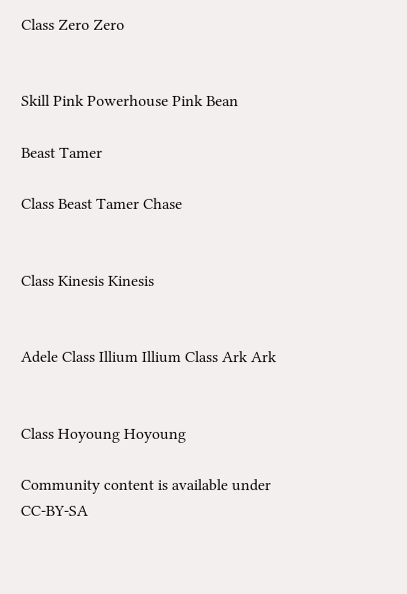Class Zero Zero


Skill Pink Powerhouse Pink Bean

Beast Tamer

Class Beast Tamer Chase


Class Kinesis Kinesis


Adele Class Illium Illium Class Ark Ark


Class Hoyoung Hoyoung

Community content is available under CC-BY-SA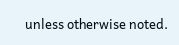unless otherwise noted.